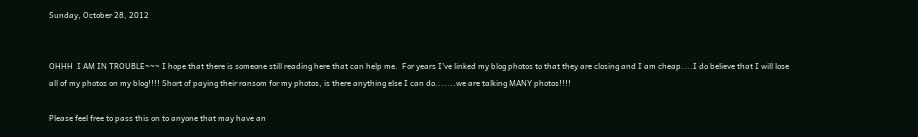Sunday, October 28, 2012


OHHH  I AM IN TROUBLE~~~ I hope that there is someone still reading here that can help me.  For years I've linked my blog photos to that they are closing and I am cheap....I do believe that I will lose all of my photos on my blog!!!! Short of paying their ransom for my photos, is there anything else I can do.......we are talking MANY photos!!!!

Please feel free to pass this on to anyone that may have an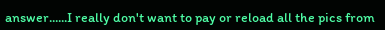answer......I really don't want to pay or reload all the pics from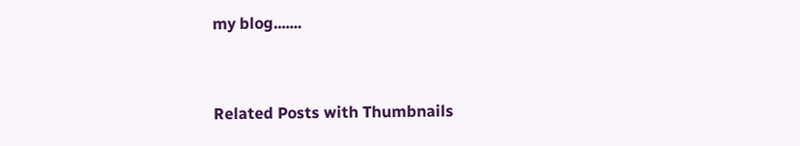my blog.......


Related Posts with Thumbnails